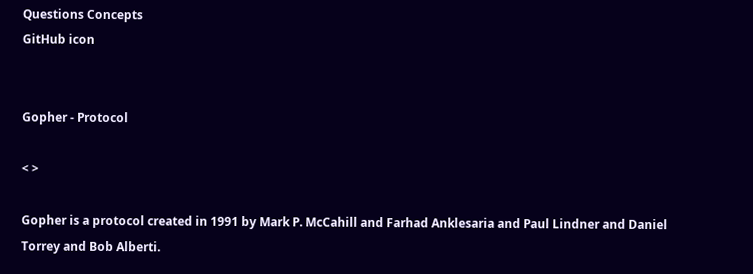Questions Concepts
GitHub icon


Gopher - Protocol

< >

Gopher is a protocol created in 1991 by Mark P. McCahill and Farhad Anklesaria and Paul Lindner and Daniel Torrey and Bob Alberti.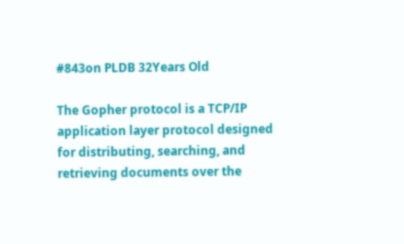#843on PLDB 32Years Old

The Gopher protocol is a TCP/IP application layer protocol designed for distributing, searching, and retrieving documents over the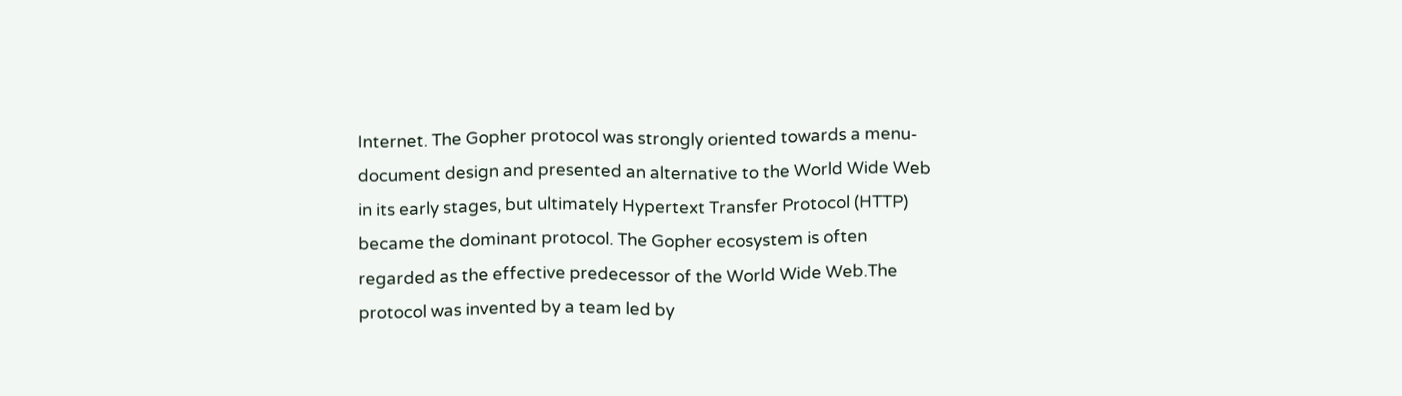Internet. The Gopher protocol was strongly oriented towards a menu-document design and presented an alternative to the World Wide Web in its early stages, but ultimately Hypertext Transfer Protocol (HTTP) became the dominant protocol. The Gopher ecosystem is often regarded as the effective predecessor of the World Wide Web.The protocol was invented by a team led by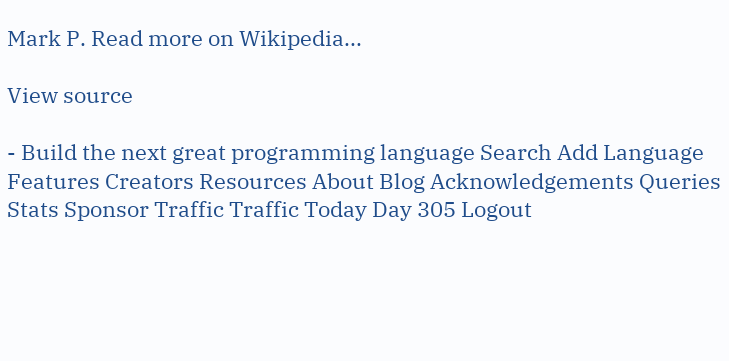Mark P. Read more on Wikipedia...

View source

- Build the next great programming language Search Add Language Features Creators Resources About Blog Acknowledgements Queries Stats Sponsor Traffic Traffic Today Day 305 Logout